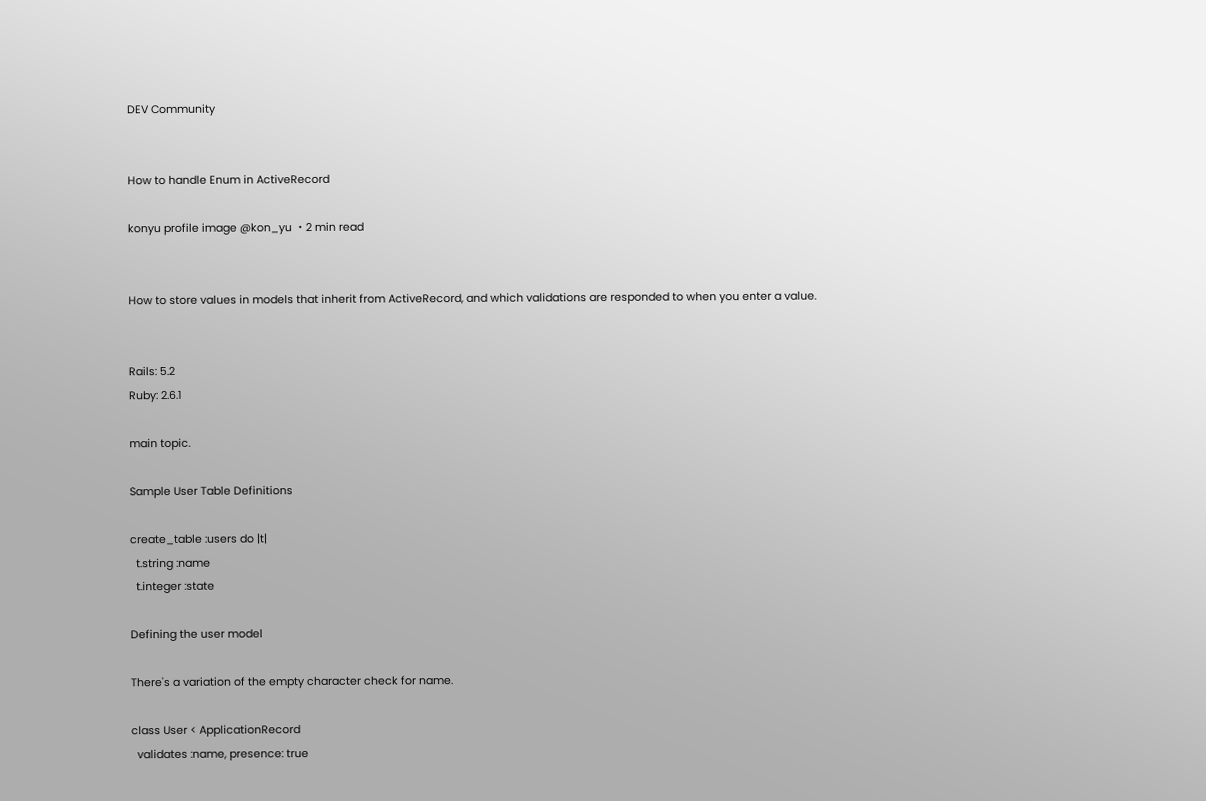DEV Community


How to handle Enum in ActiveRecord

konyu profile image @kon_yu ・2 min read


How to store values in models that inherit from ActiveRecord, and which validations are responded to when you enter a value.


Rails: 5.2
Ruby: 2.6.1

main topic.

Sample User Table Definitions

create_table :users do |t|
  t.string :name
  t.integer :state

Defining the user model

There's a variation of the empty character check for name.

class User < ApplicationRecord
  validates :name, presence: true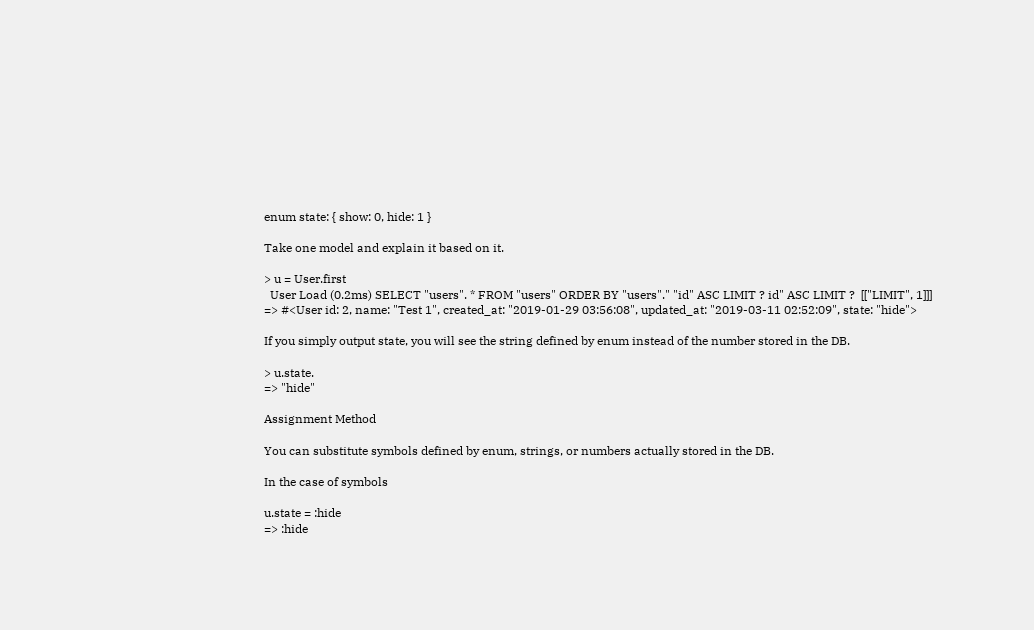enum state: { show: 0, hide: 1 }

Take one model and explain it based on it.

> u = User.first
  User Load (0.2ms) SELECT "users". * FROM "users" ORDER BY "users"." "id" ASC LIMIT ? id" ASC LIMIT ?  [["LIMIT", 1]]]
=> #<User id: 2, name: "Test 1", created_at: "2019-01-29 03:56:08", updated_at: "2019-03-11 02:52:09", state: "hide">

If you simply output state, you will see the string defined by enum instead of the number stored in the DB.

> u.state.
=> "hide"

Assignment Method

You can substitute symbols defined by enum, strings, or numbers actually stored in the DB.

In the case of symbols

u.state = :hide
=> :hide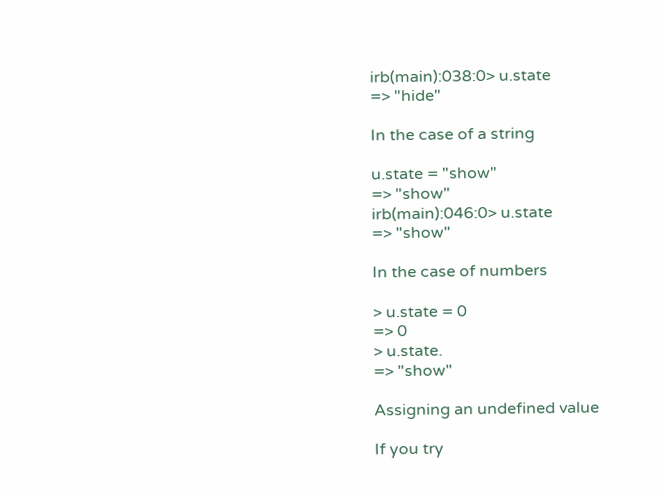irb(main):038:0> u.state
=> "hide"

In the case of a string

u.state = "show"
=> "show"
irb(main):046:0> u.state
=> "show"

In the case of numbers

> u.state = 0
=> 0
> u.state.
=> "show"

Assigning an undefined value

If you try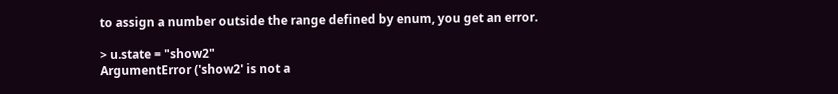to assign a number outside the range defined by enum, you get an error.

> u.state = "show2"
ArgumentError ('show2' is not a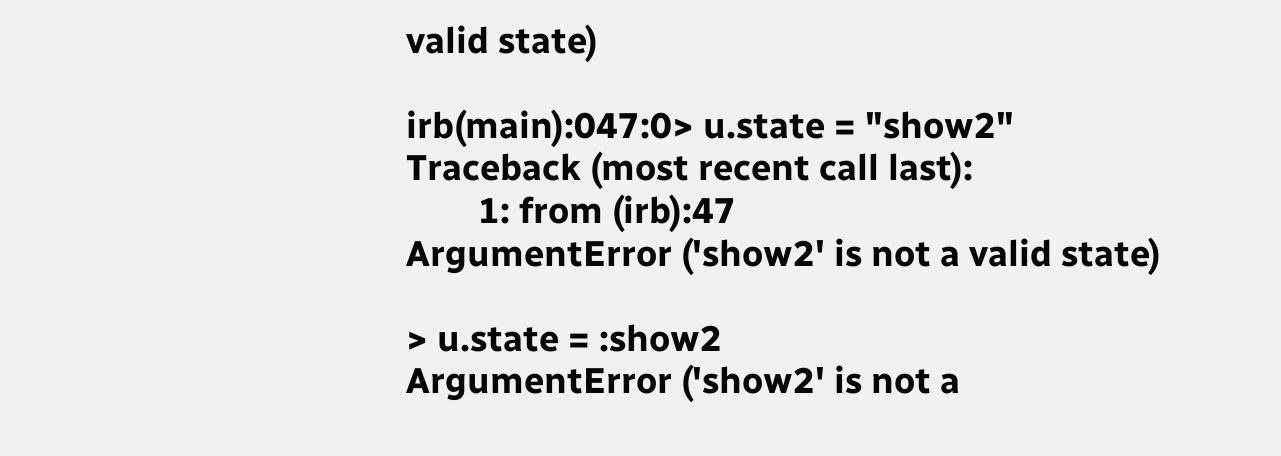valid state)

irb(main):047:0> u.state = "show2"
Traceback (most recent call last):
        1: from (irb):47
ArgumentError ('show2' is not a valid state)

> u.state = :show2
ArgumentError ('show2' is not a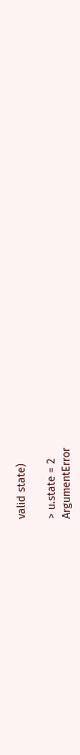valid state)

> u.state = 2
ArgumentError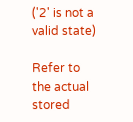('2' is not a valid state)

Refer to the actual stored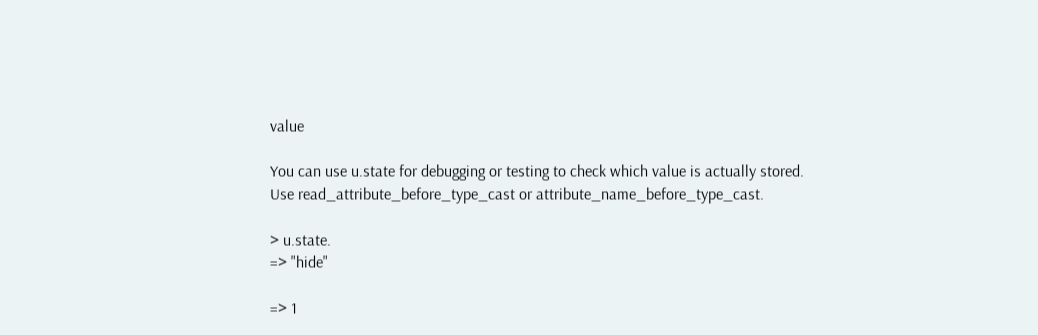value

You can use u.state for debugging or testing to check which value is actually stored.
Use read_attribute_before_type_cast or attribute_name_before_type_cast.

> u.state.
=> "hide"

=> 1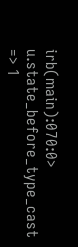irb(main):070:0> u.state_before_type_cast
=> 1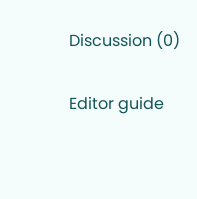Discussion (0)

Editor guide